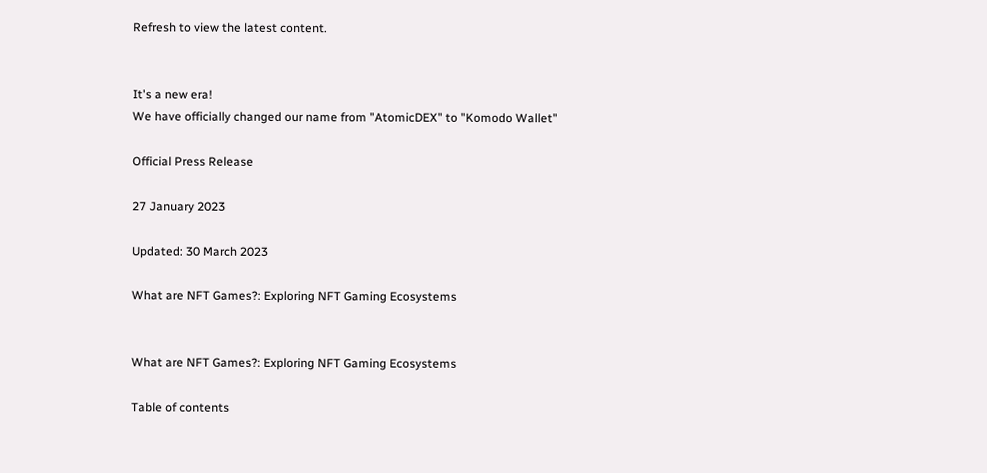Refresh to view the latest content.


It's a new era!
We have officially changed our name from "AtomicDEX" to "Komodo Wallet"

Official Press Release

27 January 2023

Updated: 30 March 2023

What are NFT Games?: Exploring NFT Gaming Ecosystems


What are NFT Games?: Exploring NFT Gaming Ecosystems

Table of contents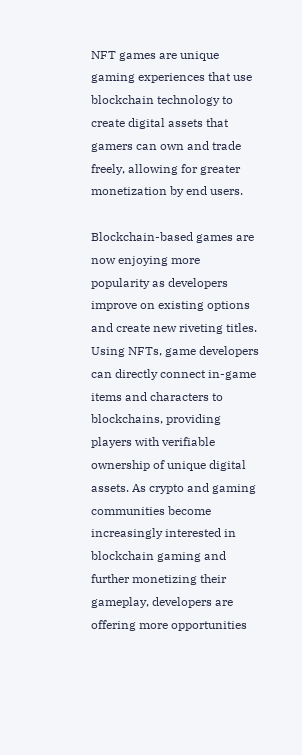NFT games are unique gaming experiences that use blockchain technology to create digital assets that gamers can own and trade freely, allowing for greater monetization by end users.

Blockchain-based games are now enjoying more popularity as developers improve on existing options and create new riveting titles. Using NFTs, game developers can directly connect in-game items and characters to blockchains, providing players with verifiable ownership of unique digital assets. As crypto and gaming communities become increasingly interested in blockchain gaming and further monetizing their gameplay, developers are offering more opportunities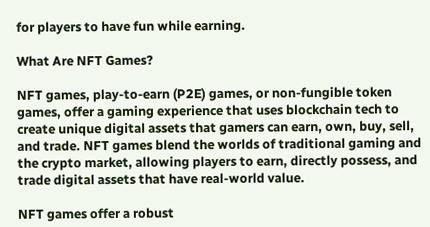for players to have fun while earning.

What Are NFT Games?

NFT games, play-to-earn (P2E) games, or non-fungible token games, offer a gaming experience that uses blockchain tech to create unique digital assets that gamers can earn, own, buy, sell, and trade. NFT games blend the worlds of traditional gaming and the crypto market, allowing players to earn, directly possess, and trade digital assets that have real-world value.

NFT games offer a robust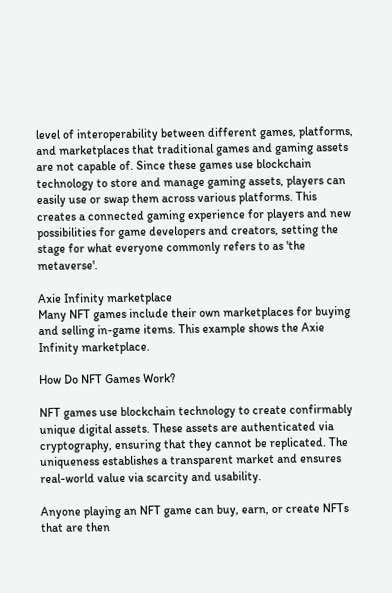level of interoperability between different games, platforms, and marketplaces that traditional games and gaming assets are not capable of. Since these games use blockchain technology to store and manage gaming assets, players can easily use or swap them across various platforms. This creates a connected gaming experience for players and new possibilities for game developers and creators, setting the stage for what everyone commonly refers to as 'the metaverse'.

Axie Infinity marketplace
Many NFT games include their own marketplaces for buying and selling in-game items. This example shows the Axie Infinity marketplace.

How Do NFT Games Work?

NFT games use blockchain technology to create confirmably unique digital assets. These assets are authenticated via cryptography, ensuring that they cannot be replicated. The uniqueness establishes a transparent market and ensures real-world value via scarcity and usability.

Anyone playing an NFT game can buy, earn, or create NFTs that are then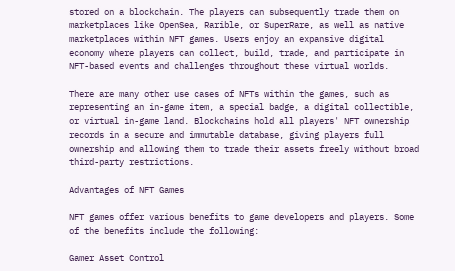stored on a blockchain. The players can subsequently trade them on marketplaces like OpenSea, Rarible, or SuperRare, as well as native marketplaces within NFT games. Users enjoy an expansive digital economy where players can collect, build, trade, and participate in NFT-based events and challenges throughout these virtual worlds.

There are many other use cases of NFTs within the games, such as representing an in-game item, a special badge, a digital collectible, or virtual in-game land. Blockchains hold all players' NFT ownership records in a secure and immutable database, giving players full ownership and allowing them to trade their assets freely without broad third-party restrictions.

Advantages of NFT Games

NFT games offer various benefits to game developers and players. Some of the benefits include the following:

Gamer Asset Control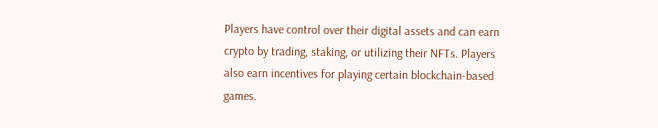Players have control over their digital assets and can earn crypto by trading, staking, or utilizing their NFTs. Players also earn incentives for playing certain blockchain-based games.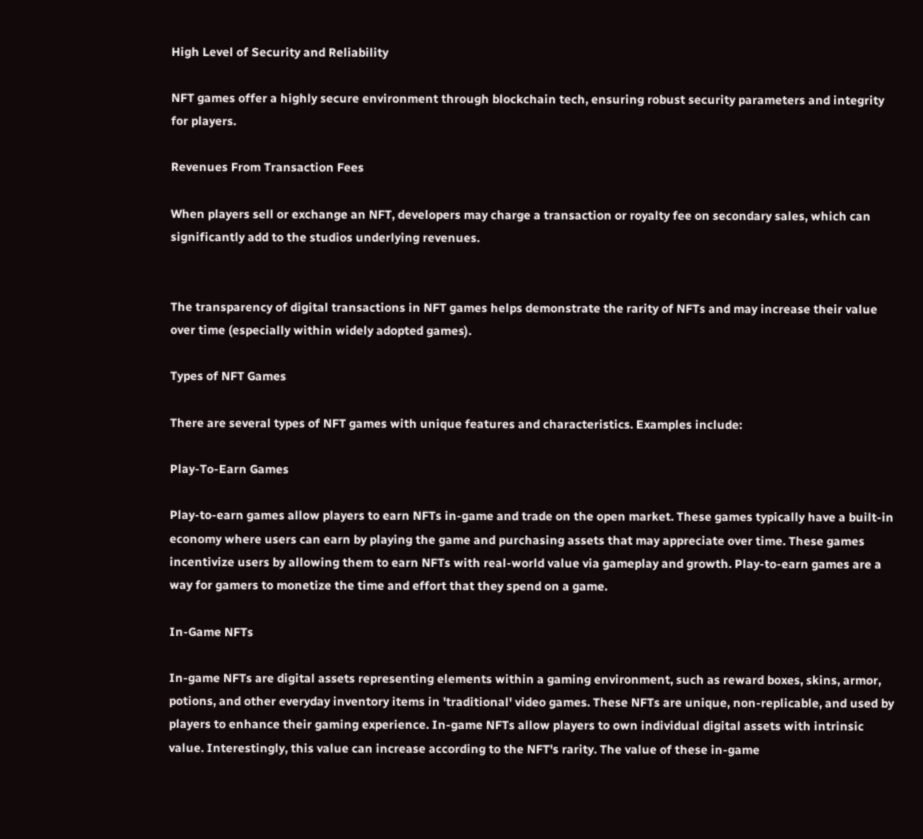High Level of Security and Reliability

NFT games offer a highly secure environment through blockchain tech, ensuring robust security parameters and integrity for players.

Revenues From Transaction Fees

When players sell or exchange an NFT, developers may charge a transaction or royalty fee on secondary sales, which can significantly add to the studios underlying revenues.


The transparency of digital transactions in NFT games helps demonstrate the rarity of NFTs and may increase their value over time (especially within widely adopted games).

Types of NFT Games

There are several types of NFT games with unique features and characteristics. Examples include:

Play-To-Earn Games

Play-to-earn games allow players to earn NFTs in-game and trade on the open market. These games typically have a built-in economy where users can earn by playing the game and purchasing assets that may appreciate over time. These games incentivize users by allowing them to earn NFTs with real-world value via gameplay and growth. Play-to-earn games are a way for gamers to monetize the time and effort that they spend on a game.

In-Game NFTs

In-game NFTs are digital assets representing elements within a gaming environment, such as reward boxes, skins, armor, potions, and other everyday inventory items in 'traditional' video games. These NFTs are unique, non-replicable, and used by players to enhance their gaming experience. In-game NFTs allow players to own individual digital assets with intrinsic value. Interestingly, this value can increase according to the NFT's rarity. The value of these in-game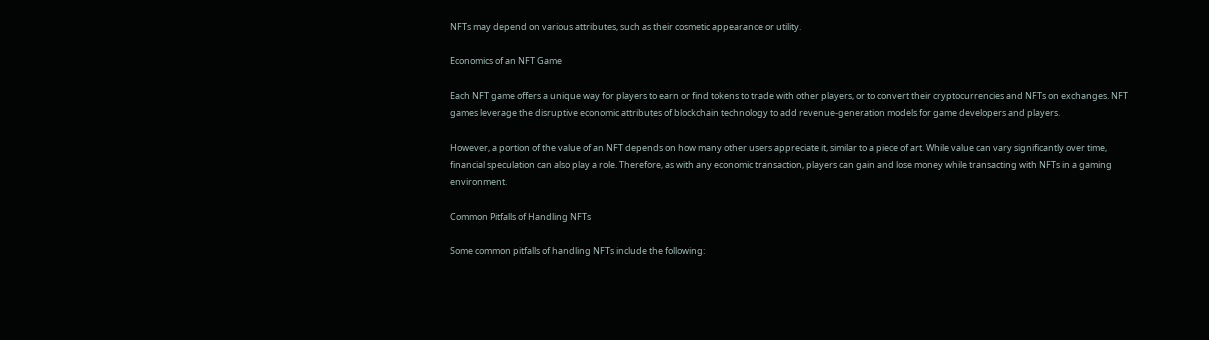NFTs may depend on various attributes, such as their cosmetic appearance or utility.

Economics of an NFT Game

Each NFT game offers a unique way for players to earn or find tokens to trade with other players, or to convert their cryptocurrencies and NFTs on exchanges. NFT games leverage the disruptive economic attributes of blockchain technology to add revenue-generation models for game developers and players.

However, a portion of the value of an NFT depends on how many other users appreciate it, similar to a piece of art. While value can vary significantly over time, financial speculation can also play a role. Therefore, as with any economic transaction, players can gain and lose money while transacting with NFTs in a gaming environment.

Common Pitfalls of Handling NFTs

Some common pitfalls of handling NFTs include the following: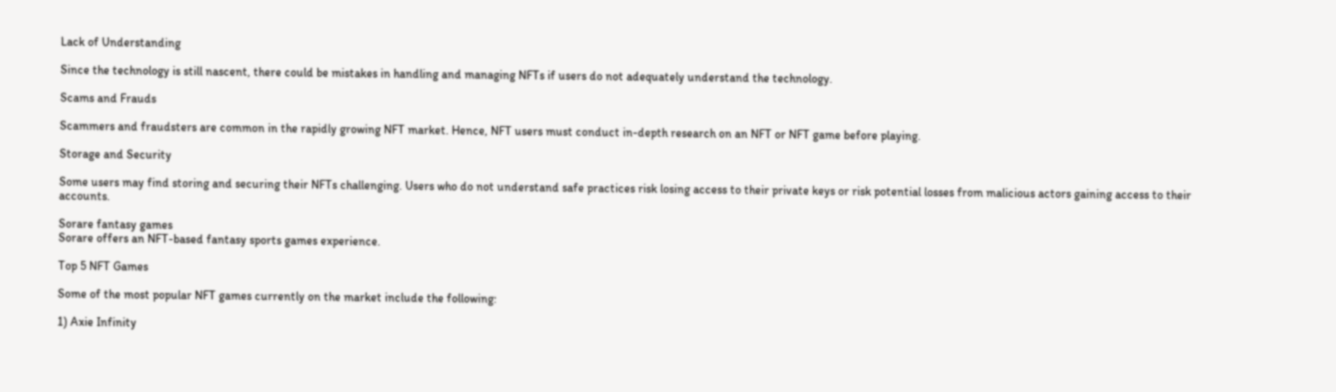Lack of Understanding

Since the technology is still nascent, there could be mistakes in handling and managing NFTs if users do not adequately understand the technology.

Scams and Frauds

Scammers and fraudsters are common in the rapidly growing NFT market. Hence, NFT users must conduct in-depth research on an NFT or NFT game before playing.

Storage and Security

Some users may find storing and securing their NFTs challenging. Users who do not understand safe practices risk losing access to their private keys or risk potential losses from malicious actors gaining access to their accounts.

Sorare fantasy games
Sorare offers an NFT-based fantasy sports games experience.

Top 5 NFT Games

Some of the most popular NFT games currently on the market include the following:

1) Axie Infinity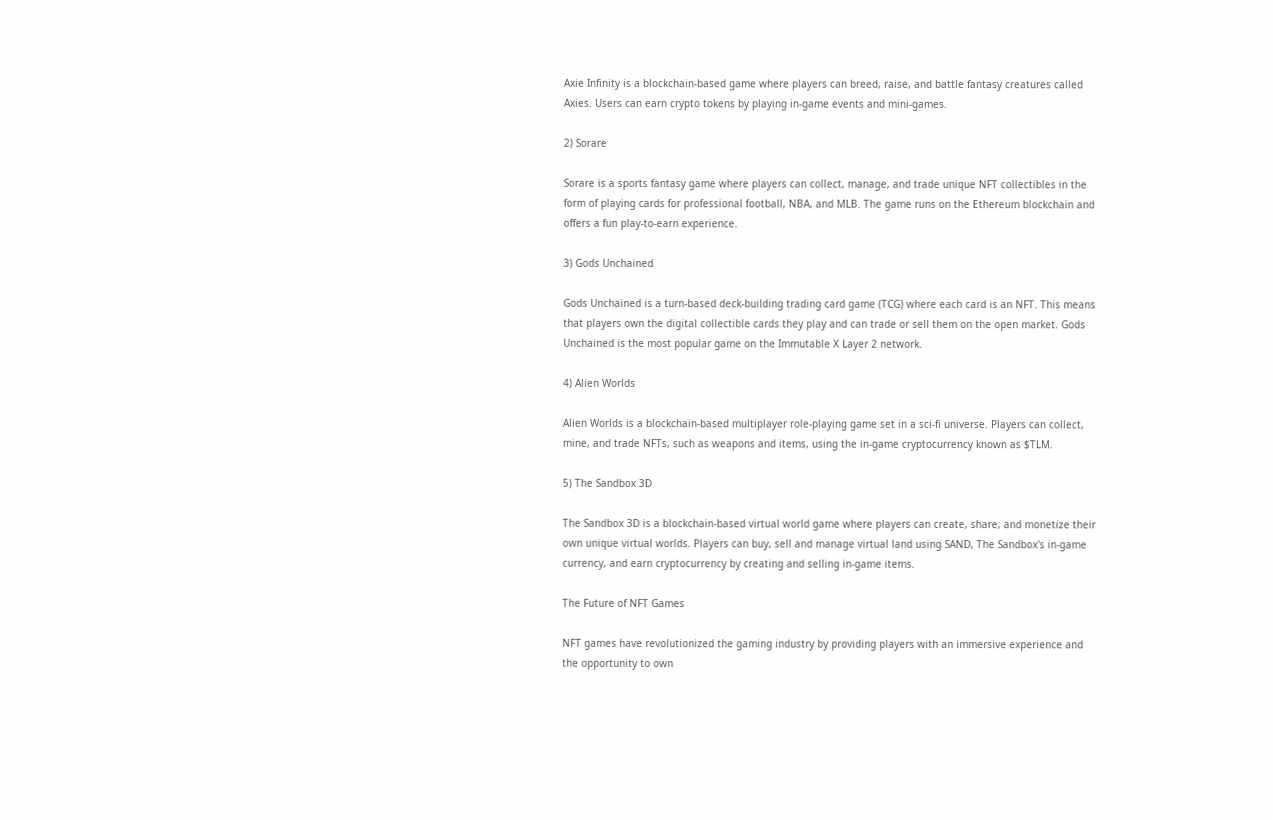Axie Infinity is a blockchain-based game where players can breed, raise, and battle fantasy creatures called Axies. Users can earn crypto tokens by playing in-game events and mini-games.

2) Sorare

Sorare is a sports fantasy game where players can collect, manage, and trade unique NFT collectibles in the form of playing cards for professional football, NBA, and MLB. The game runs on the Ethereum blockchain and offers a fun play-to-earn experience.

3) Gods Unchained

Gods Unchained is a turn-based deck-building trading card game (TCG) where each card is an NFT. This means that players own the digital collectible cards they play and can trade or sell them on the open market. Gods Unchained is the most popular game on the Immutable X Layer 2 network.

4) Alien Worlds

Alien Worlds is a blockchain-based multiplayer role-playing game set in a sci-fi universe. Players can collect, mine, and trade NFTs, such as weapons and items, using the in-game cryptocurrency known as $TLM.

5) The Sandbox 3D

The Sandbox 3D is a blockchain-based virtual world game where players can create, share, and monetize their own unique virtual worlds. Players can buy, sell and manage virtual land using SAND, The Sandbox's in-game currency, and earn cryptocurrency by creating and selling in-game items.

The Future of NFT Games

NFT games have revolutionized the gaming industry by providing players with an immersive experience and the opportunity to own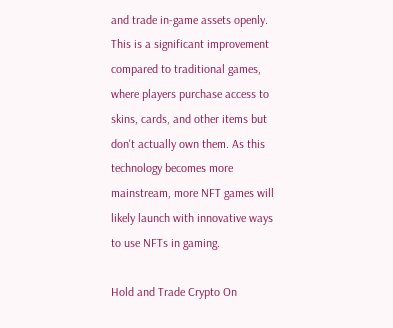and trade in-game assets openly. This is a significant improvement compared to traditional games, where players purchase access to skins, cards, and other items but don't actually own them. As this technology becomes more mainstream, more NFT games will likely launch with innovative ways to use NFTs in gaming.

Hold and Trade Crypto On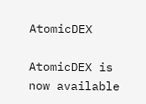AtomicDEX

AtomicDEX is now available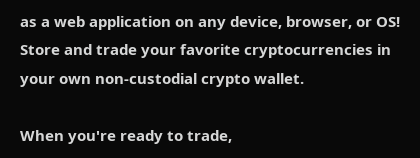as a web application on any device, browser, or OS! Store and trade your favorite cryptocurrencies in your own non-custodial crypto wallet.

When you're ready to trade,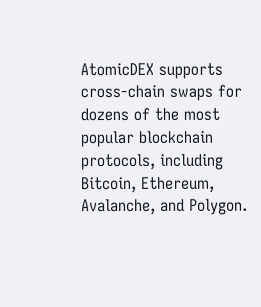AtomicDEX supports cross-chain swaps for dozens of the most popular blockchain protocols, including Bitcoin, Ethereum, Avalanche, and Polygon.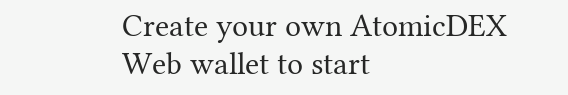Create your own AtomicDEX Web wallet to start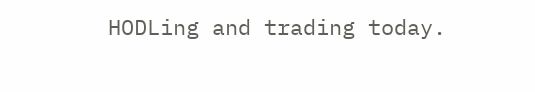HODLing and trading today.